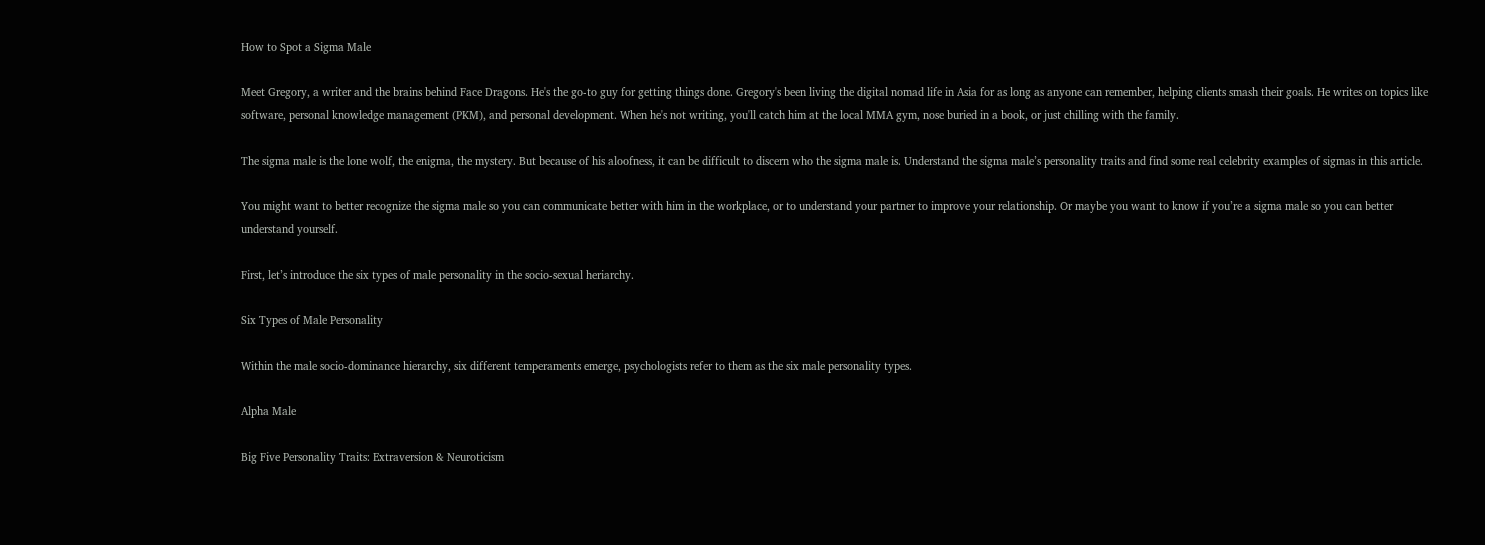How to Spot a Sigma Male

Meet Gregory, a writer and the brains behind Face Dragons. He's the go-to guy for getting things done. Gregory's been living the digital nomad life in Asia for as long as anyone can remember, helping clients smash their goals. He writes on topics like software, personal knowledge management (PKM), and personal development. When he's not writing, you'll catch him at the local MMA gym, nose buried in a book, or just chilling with the family.

The sigma male is the lone wolf, the enigma, the mystery. But because of his aloofness, it can be difficult to discern who the sigma male is. Understand the sigma male’s personality traits and find some real celebrity examples of sigmas in this article.

You might want to better recognize the sigma male so you can communicate better with him in the workplace, or to understand your partner to improve your relationship. Or maybe you want to know if you’re a sigma male so you can better understand yourself.

First, let’s introduce the six types of male personality in the socio-sexual heriarchy.

Six Types of Male Personality

Within the male socio-dominance hierarchy, six different temperaments emerge, psychologists refer to them as the six male personality types.

Alpha Male

Big Five Personality Traits: Extraversion & Neuroticism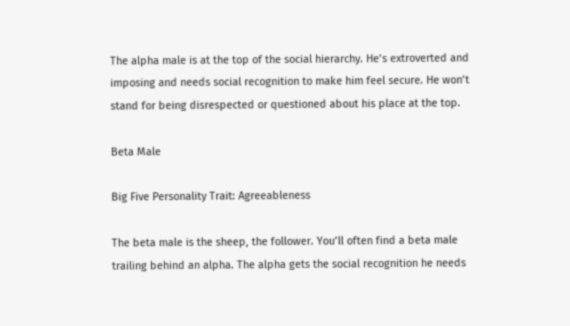The alpha male is at the top of the social hierarchy. He’s extroverted and imposing and needs social recognition to make him feel secure. He won’t stand for being disrespected or questioned about his place at the top.

Beta Male

Big Five Personality Trait: Agreeableness

The beta male is the sheep, the follower. You’ll often find a beta male trailing behind an alpha. The alpha gets the social recognition he needs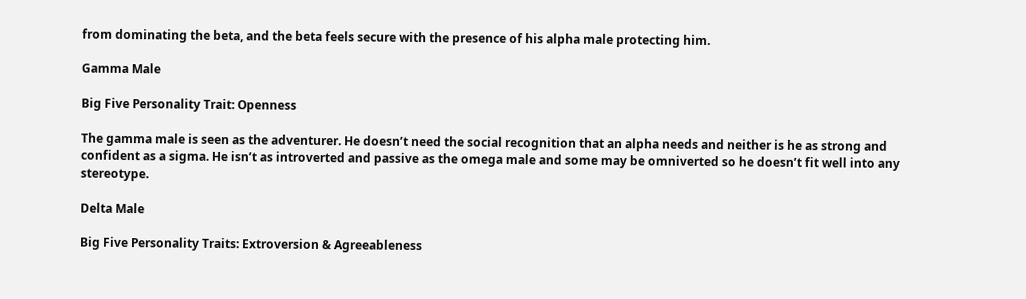from dominating the beta, and the beta feels secure with the presence of his alpha male protecting him.

Gamma Male

Big Five Personality Trait: Openness

The gamma male is seen as the adventurer. He doesn’t need the social recognition that an alpha needs and neither is he as strong and confident as a sigma. He isn’t as introverted and passive as the omega male and some may be omniverted so he doesn’t fit well into any stereotype.

Delta Male

Big Five Personality Traits: Extroversion & Agreeableness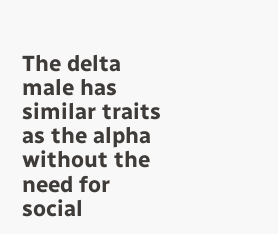The delta male has similar traits as the alpha without the need for social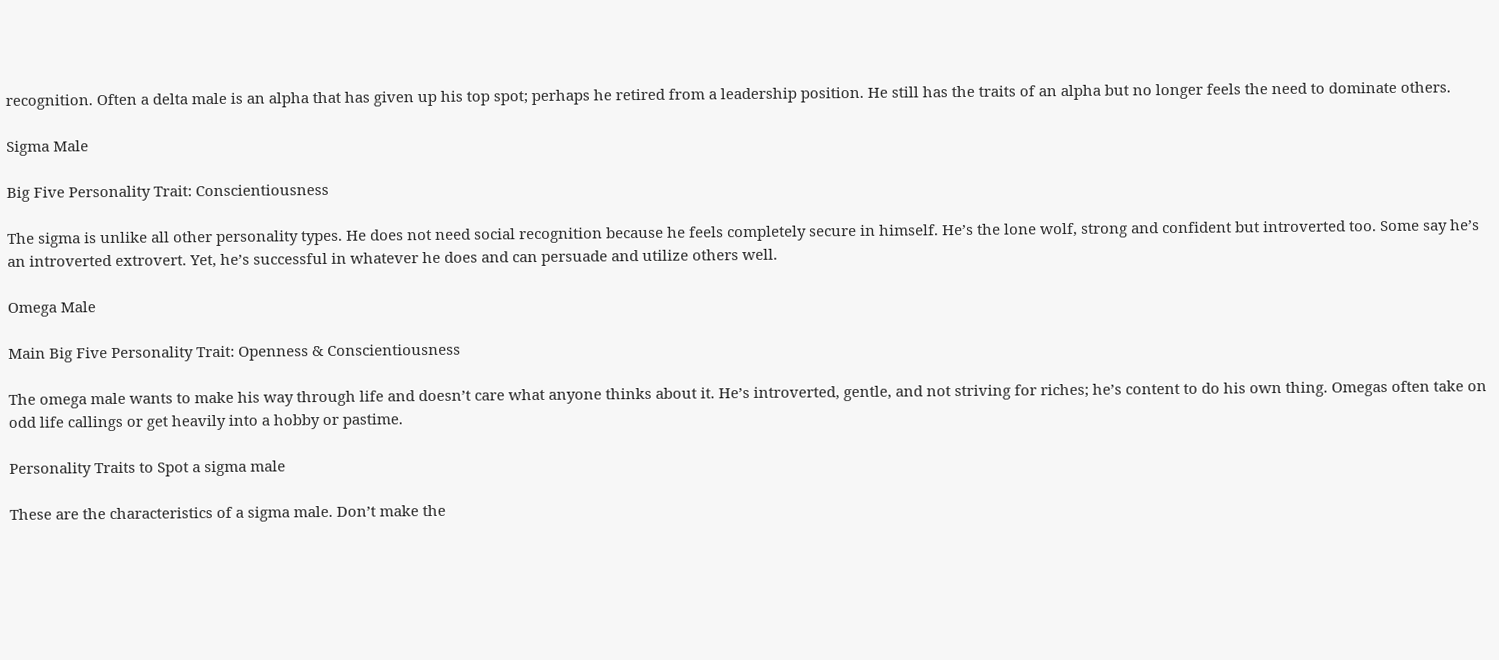recognition. Often a delta male is an alpha that has given up his top spot; perhaps he retired from a leadership position. He still has the traits of an alpha but no longer feels the need to dominate others.

Sigma Male

Big Five Personality Trait: Conscientiousness

The sigma is unlike all other personality types. He does not need social recognition because he feels completely secure in himself. He’s the lone wolf, strong and confident but introverted too. Some say he’s an introverted extrovert. Yet, he’s successful in whatever he does and can persuade and utilize others well.

Omega Male

Main Big Five Personality Trait: Openness & Conscientiousness

The omega male wants to make his way through life and doesn’t care what anyone thinks about it. He’s introverted, gentle, and not striving for riches; he’s content to do his own thing. Omegas often take on odd life callings or get heavily into a hobby or pastime.

Personality Traits to Spot a sigma male

These are the characteristics of a sigma male. Don’t make the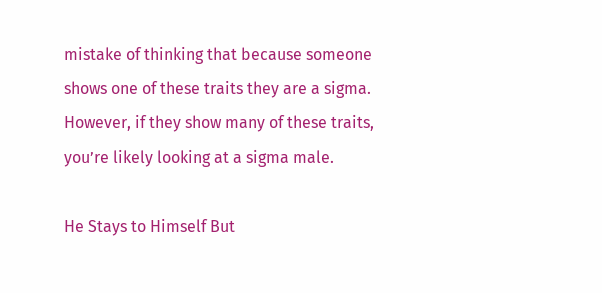mistake of thinking that because someone shows one of these traits they are a sigma. However, if they show many of these traits, you’re likely looking at a sigma male.

He Stays to Himself But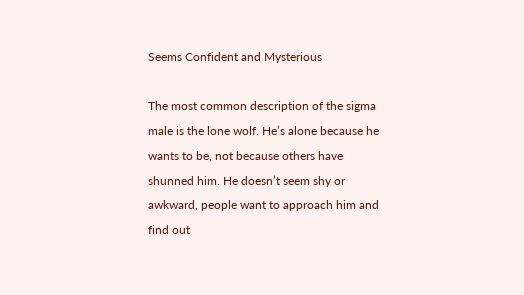Seems Confident and Mysterious

The most common description of the sigma male is the lone wolf. He’s alone because he wants to be, not because others have shunned him. He doesn’t seem shy or awkward, people want to approach him and find out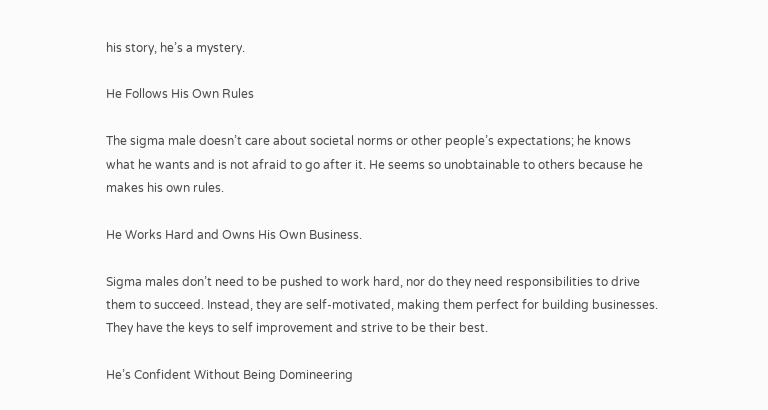his story, he’s a mystery.

He Follows His Own Rules

The sigma male doesn’t care about societal norms or other people’s expectations; he knows what he wants and is not afraid to go after it. He seems so unobtainable to others because he makes his own rules.

He Works Hard and Owns His Own Business.

Sigma males don’t need to be pushed to work hard, nor do they need responsibilities to drive them to succeed. Instead, they are self-motivated, making them perfect for building businesses. They have the keys to self improvement and strive to be their best.

He’s Confident Without Being Domineering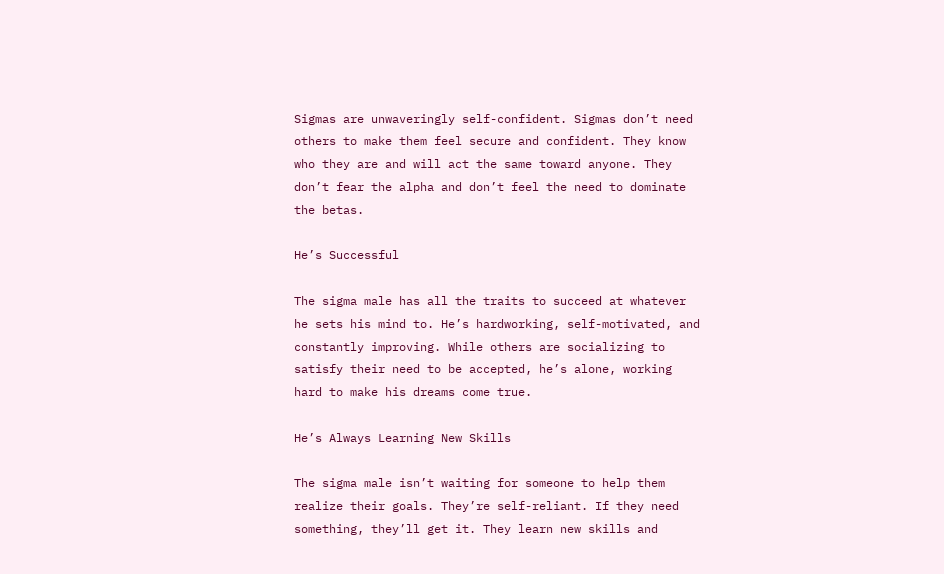Sigmas are unwaveringly self-confident. Sigmas don’t need others to make them feel secure and confident. They know who they are and will act the same toward anyone. They don’t fear the alpha and don’t feel the need to dominate the betas.

He’s Successful

The sigma male has all the traits to succeed at whatever he sets his mind to. He’s hardworking, self-motivated, and constantly improving. While others are socializing to satisfy their need to be accepted, he’s alone, working hard to make his dreams come true.

He’s Always Learning New Skills

The sigma male isn’t waiting for someone to help them realize their goals. They’re self-reliant. If they need something, they’ll get it. They learn new skills and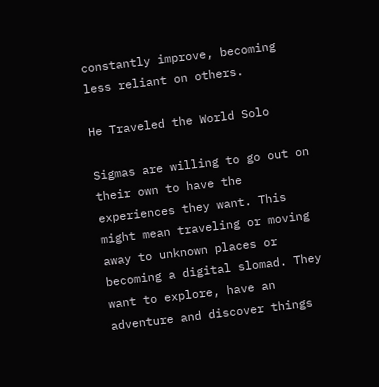constantly improve, becoming less reliant on others.

He Traveled the World Solo

Sigmas are willing to go out on their own to have the experiences they want. This might mean traveling or moving away to unknown places or becoming a digital slomad. They want to explore, have an adventure and discover things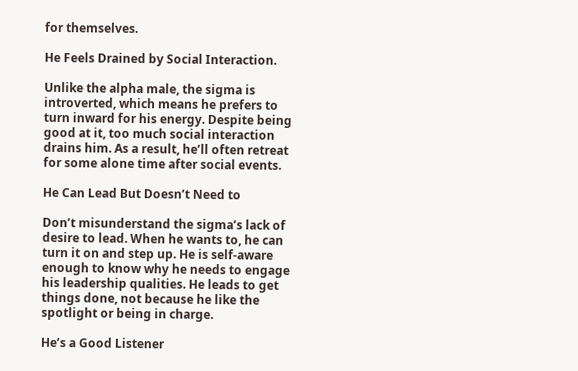for themselves.

He Feels Drained by Social Interaction.

Unlike the alpha male, the sigma is introverted, which means he prefers to turn inward for his energy. Despite being good at it, too much social interaction drains him. As a result, he’ll often retreat for some alone time after social events.

He Can Lead But Doesn’t Need to

Don’t misunderstand the sigma’s lack of desire to lead. When he wants to, he can turn it on and step up. He is self-aware enough to know why he needs to engage his leadership qualities. He leads to get things done, not because he like the spotlight or being in charge.

He’s a Good Listener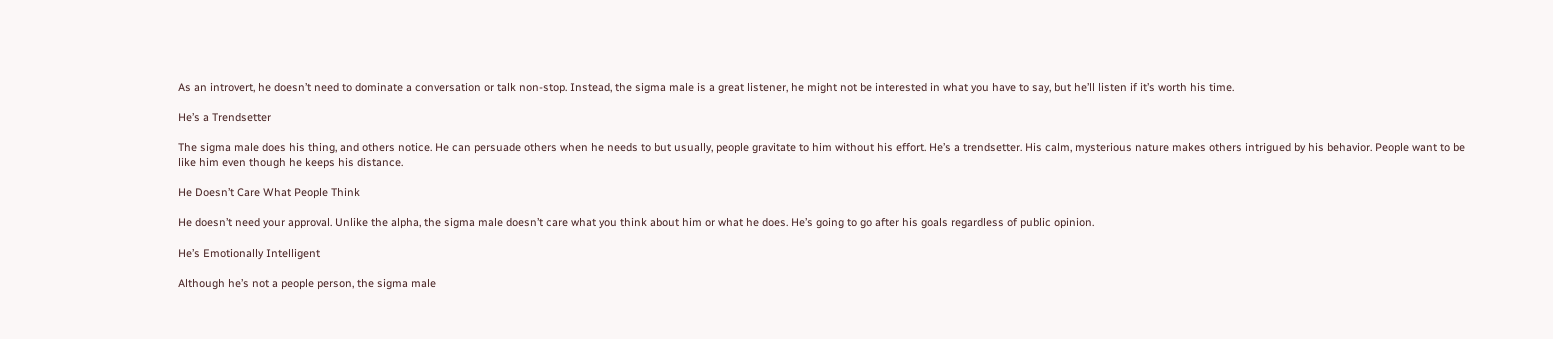As an introvert, he doesn’t need to dominate a conversation or talk non-stop. Instead, the sigma male is a great listener, he might not be interested in what you have to say, but he’ll listen if it’s worth his time.

He’s a Trendsetter

The sigma male does his thing, and others notice. He can persuade others when he needs to but usually, people gravitate to him without his effort. He’s a trendsetter. His calm, mysterious nature makes others intrigued by his behavior. People want to be like him even though he keeps his distance.

He Doesn’t Care What People Think

He doesn’t need your approval. Unlike the alpha, the sigma male doesn’t care what you think about him or what he does. He’s going to go after his goals regardless of public opinion.

He’s Emotionally Intelligent

Although he’s not a people person, the sigma male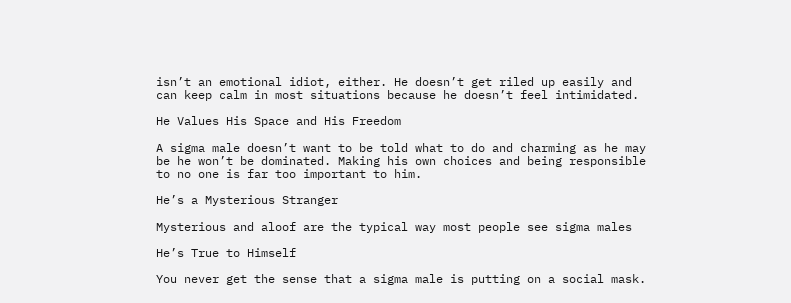isn’t an emotional idiot, either. He doesn’t get riled up easily and can keep calm in most situations because he doesn’t feel intimidated.

He Values His Space and His Freedom

A sigma male doesn’t want to be told what to do and charming as he may be he won’t be dominated. Making his own choices and being responsible to no one is far too important to him.

He’s a Mysterious Stranger

Mysterious and aloof are the typical way most people see sigma males

He’s True to Himself

You never get the sense that a sigma male is putting on a social mask.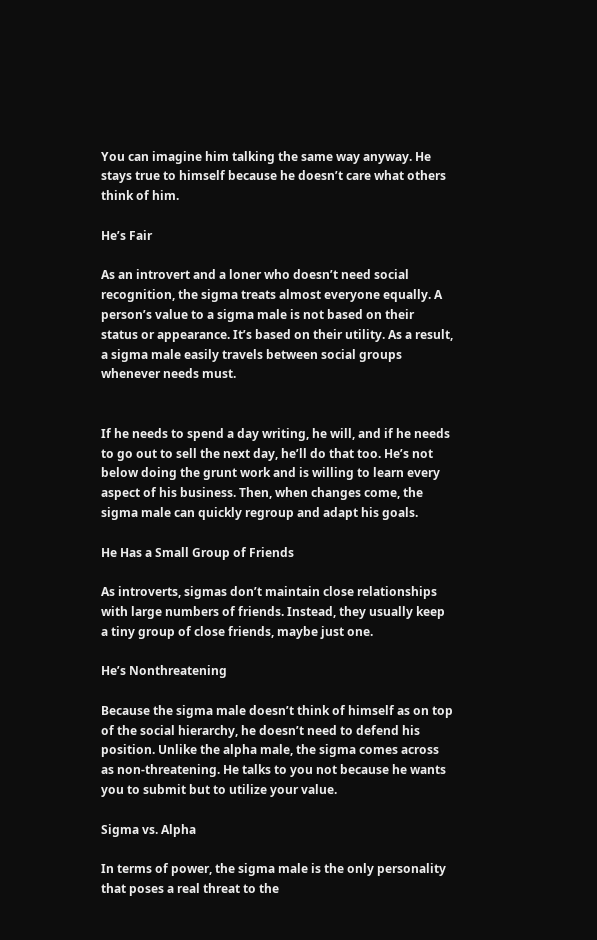You can imagine him talking the same way anyway. He stays true to himself because he doesn’t care what others think of him.

He’s Fair

As an introvert and a loner who doesn’t need social recognition, the sigma treats almost everyone equally. A person’s value to a sigma male is not based on their status or appearance. It’s based on their utility. As a result, a sigma male easily travels between social groups whenever needs must.


If he needs to spend a day writing, he will, and if he needs to go out to sell the next day, he’ll do that too. He’s not below doing the grunt work and is willing to learn every aspect of his business. Then, when changes come, the sigma male can quickly regroup and adapt his goals.

He Has a Small Group of Friends

As introverts, sigmas don’t maintain close relationships with large numbers of friends. Instead, they usually keep a tiny group of close friends, maybe just one.

He’s Nonthreatening

Because the sigma male doesn’t think of himself as on top of the social hierarchy, he doesn’t need to defend his position. Unlike the alpha male, the sigma comes across as non-threatening. He talks to you not because he wants you to submit but to utilize your value.

Sigma vs. Alpha

In terms of power, the sigma male is the only personality that poses a real threat to the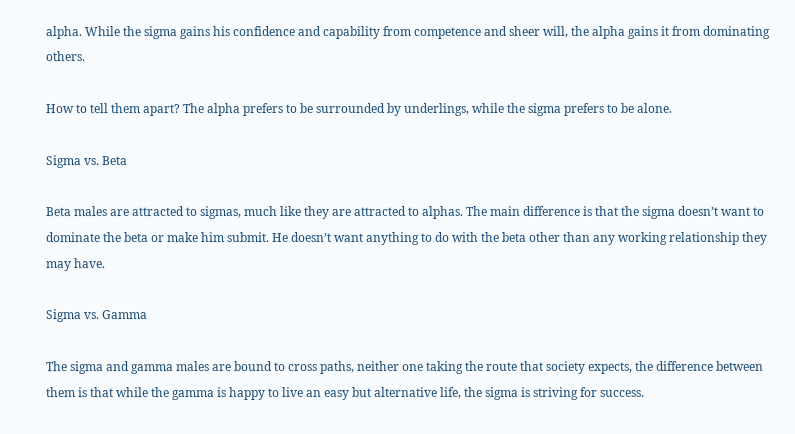alpha. While the sigma gains his confidence and capability from competence and sheer will, the alpha gains it from dominating others.

How to tell them apart? The alpha prefers to be surrounded by underlings, while the sigma prefers to be alone.

Sigma vs. Beta

Beta males are attracted to sigmas, much like they are attracted to alphas. The main difference is that the sigma doesn’t want to dominate the beta or make him submit. He doesn’t want anything to do with the beta other than any working relationship they may have.

Sigma vs. Gamma

The sigma and gamma males are bound to cross paths, neither one taking the route that society expects, the difference between them is that while the gamma is happy to live an easy but alternative life, the sigma is striving for success.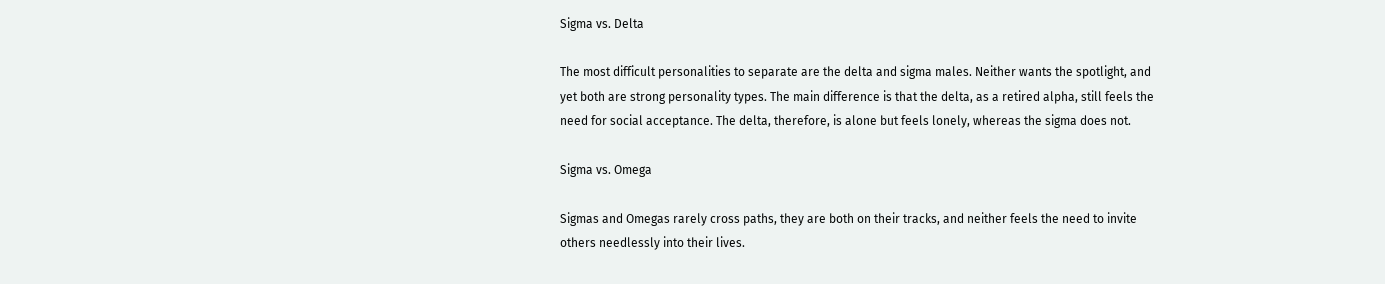Sigma vs. Delta

The most difficult personalities to separate are the delta and sigma males. Neither wants the spotlight, and yet both are strong personality types. The main difference is that the delta, as a retired alpha, still feels the need for social acceptance. The delta, therefore, is alone but feels lonely, whereas the sigma does not.

Sigma vs. Omega

Sigmas and Omegas rarely cross paths, they are both on their tracks, and neither feels the need to invite others needlessly into their lives.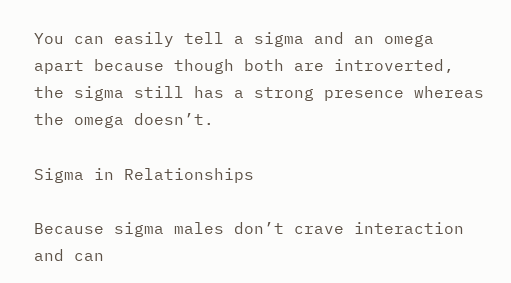You can easily tell a sigma and an omega apart because though both are introverted, the sigma still has a strong presence whereas the omega doesn’t.

Sigma in Relationships

Because sigma males don’t crave interaction and can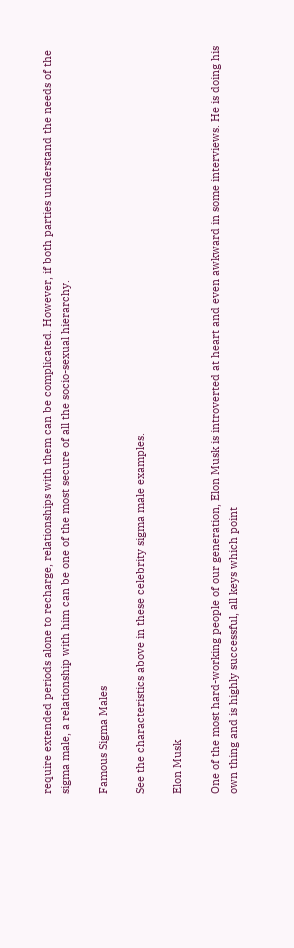require extended periods alone to recharge, relationships with them can be complicated. However, if both parties understand the needs of the sigma male, a relationship with him can be one of the most secure of all the socio-sexual hierarchy.

Famous Sigma Males

See the characteristics above in these celebrity sigma male examples.

Elon Musk

One of the most hard-working people of our generation, Elon Musk is introverted at heart and even awkward in some interviews. He is doing his own thing and is highly successful, all keys which point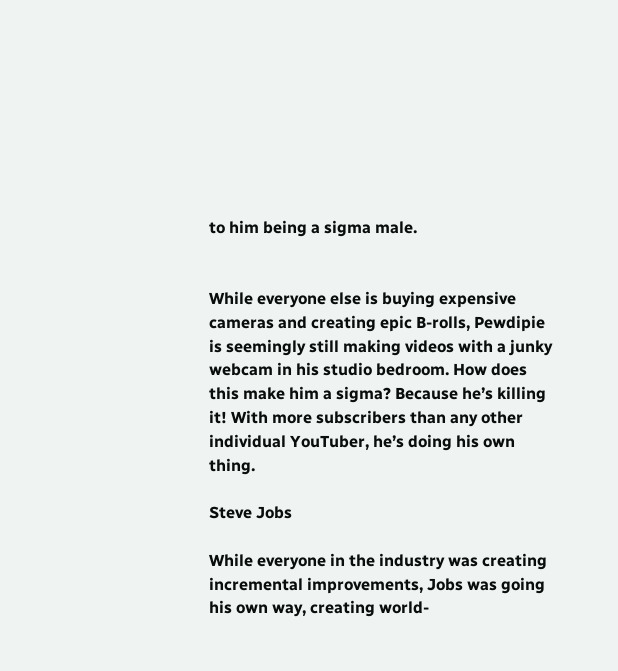to him being a sigma male.


While everyone else is buying expensive cameras and creating epic B-rolls, Pewdipie is seemingly still making videos with a junky webcam in his studio bedroom. How does this make him a sigma? Because he’s killing it! With more subscribers than any other individual YouTuber, he’s doing his own thing.

Steve Jobs

While everyone in the industry was creating incremental improvements, Jobs was going his own way, creating world-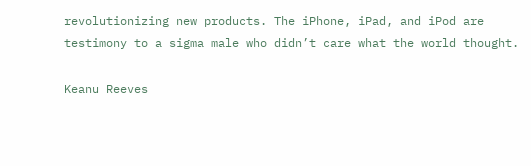revolutionizing new products. The iPhone, iPad, and iPod are testimony to a sigma male who didn’t care what the world thought.

Keanu Reeves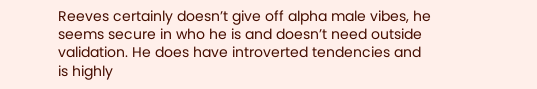Reeves certainly doesn’t give off alpha male vibes, he seems secure in who he is and doesn’t need outside validation. He does have introverted tendencies and is highly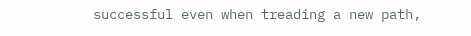successful even when treading a new path,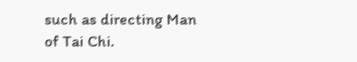such as directing Man of Tai Chi.